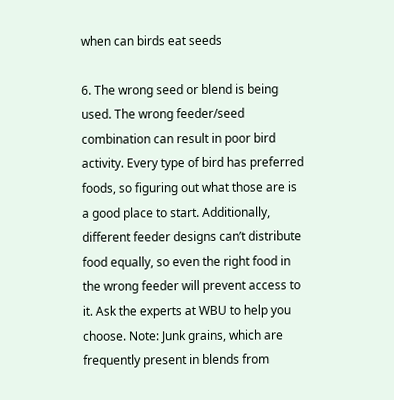when can birds eat seeds

6. The wrong seed or blend is being used. The wrong feeder/seed combination can result in poor bird activity. Every type of bird has preferred foods, so figuring out what those are is a good place to start. Additionally, different feeder designs can’t distribute food equally, so even the right food in the wrong feeder will prevent access to it. Ask the experts at WBU to help you choose. Note: Junk grains, which are frequently present in blends from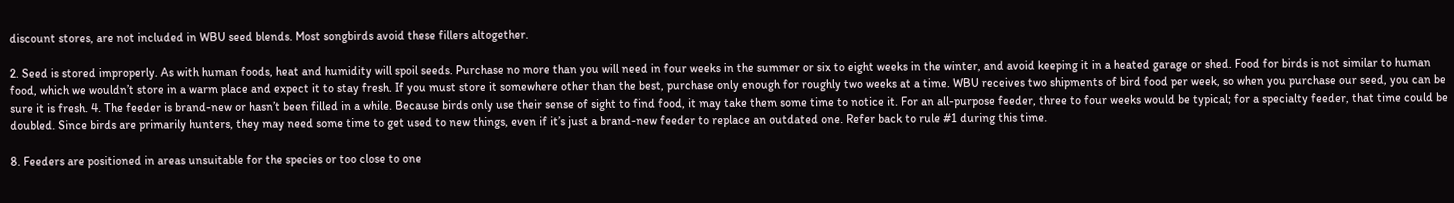discount stores, are not included in WBU seed blends. Most songbirds avoid these fillers altogether.

2. Seed is stored improperly. As with human foods, heat and humidity will spoil seeds. Purchase no more than you will need in four weeks in the summer or six to eight weeks in the winter, and avoid keeping it in a heated garage or shed. Food for birds is not similar to human food, which we wouldn’t store in a warm place and expect it to stay fresh. If you must store it somewhere other than the best, purchase only enough for roughly two weeks at a time. WBU receives two shipments of bird food per week, so when you purchase our seed, you can be sure it is fresh. 4. The feeder is brand-new or hasn’t been filled in a while. Because birds only use their sense of sight to find food, it may take them some time to notice it. For an all-purpose feeder, three to four weeks would be typical; for a specialty feeder, that time could be doubled. Since birds are primarily hunters, they may need some time to get used to new things, even if it’s just a brand-new feeder to replace an outdated one. Refer back to rule #1 during this time.

8. Feeders are positioned in areas unsuitable for the species or too close to one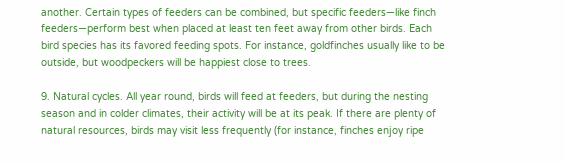another. Certain types of feeders can be combined, but specific feeders—like finch feeders—perform best when placed at least ten feet away from other birds. Each bird species has its favored feeding spots. For instance, goldfinches usually like to be outside, but woodpeckers will be happiest close to trees.

9. Natural cycles. All year round, birds will feed at feeders, but during the nesting season and in colder climates, their activity will be at its peak. If there are plenty of natural resources, birds may visit less frequently (for instance, finches enjoy ripe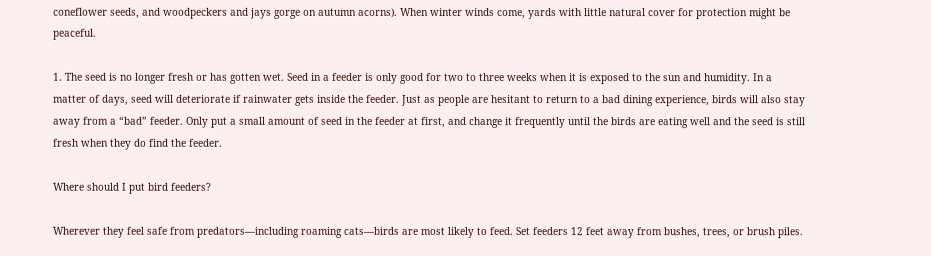coneflower seeds, and woodpeckers and jays gorge on autumn acorns). When winter winds come, yards with little natural cover for protection might be peaceful.

1. The seed is no longer fresh or has gotten wet. Seed in a feeder is only good for two to three weeks when it is exposed to the sun and humidity. In a matter of days, seed will deteriorate if rainwater gets inside the feeder. Just as people are hesitant to return to a bad dining experience, birds will also stay away from a “bad” feeder. Only put a small amount of seed in the feeder at first, and change it frequently until the birds are eating well and the seed is still fresh when they do find the feeder.

Where should I put bird feeders?

Wherever they feel safe from predators—including roaming cats—birds are most likely to feed. Set feeders 12 feet away from bushes, trees, or brush piles.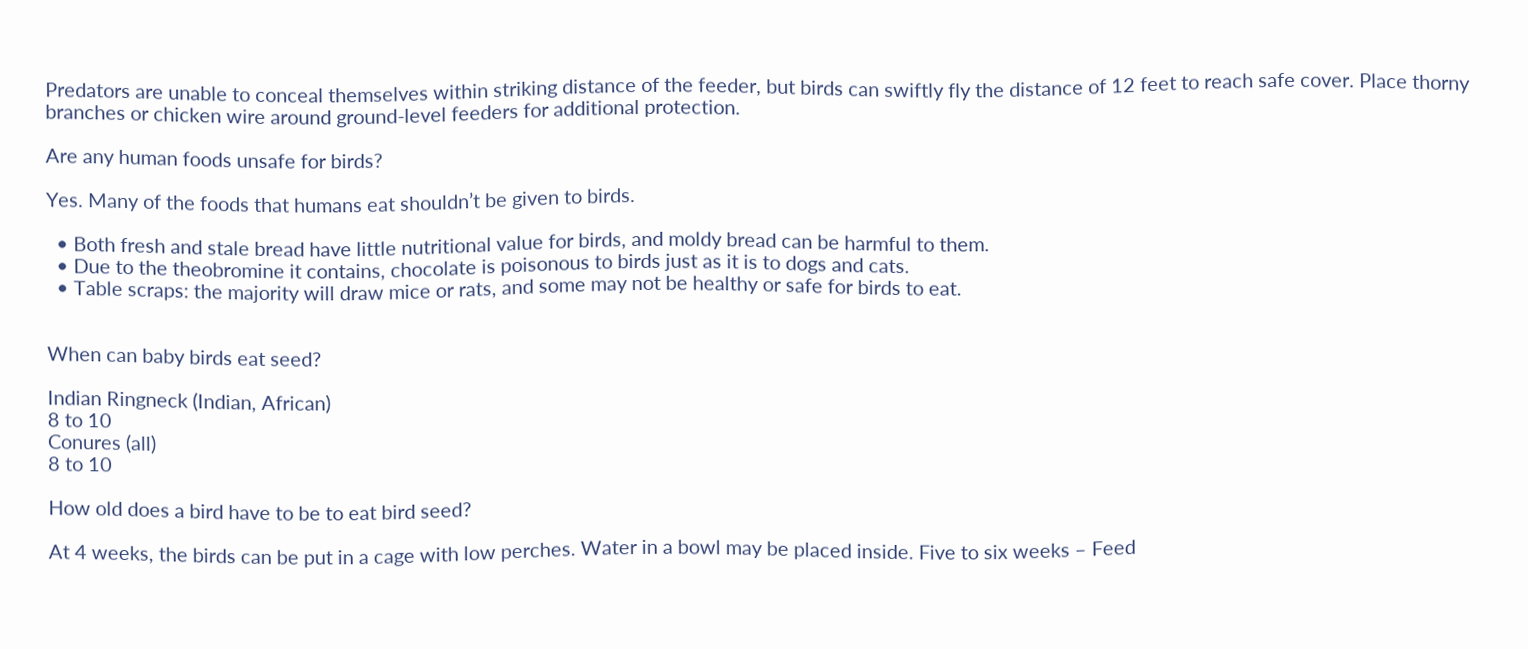Predators are unable to conceal themselves within striking distance of the feeder, but birds can swiftly fly the distance of 12 feet to reach safe cover. Place thorny branches or chicken wire around ground-level feeders for additional protection.

Are any human foods unsafe for birds?

Yes. Many of the foods that humans eat shouldn’t be given to birds.

  • Both fresh and stale bread have little nutritional value for birds, and moldy bread can be harmful to them.
  • Due to the theobromine it contains, chocolate is poisonous to birds just as it is to dogs and cats.
  • Table scraps: the majority will draw mice or rats, and some may not be healthy or safe for birds to eat.


When can baby birds eat seed?

Indian Ringneck (Indian, African)
8 to 10
Conures (all)
8 to 10

How old does a bird have to be to eat bird seed?

At 4 weeks, the birds can be put in a cage with low perches. Water in a bowl may be placed inside. Five to six weeks – Feed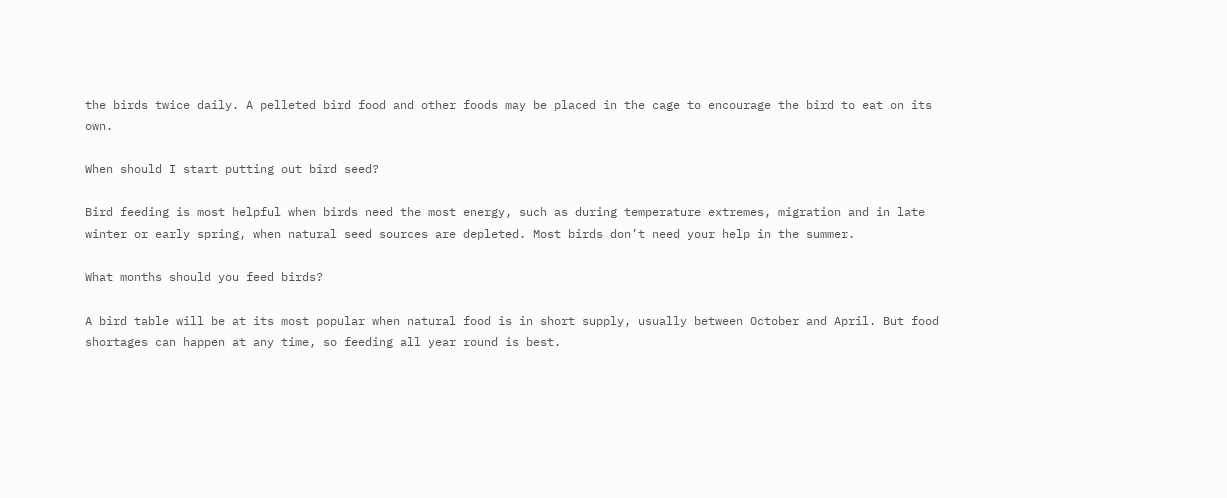the birds twice daily. A pelleted bird food and other foods may be placed in the cage to encourage the bird to eat on its own.

When should I start putting out bird seed?

Bird feeding is most helpful when birds need the most energy, such as during temperature extremes, migration and in late winter or early spring, when natural seed sources are depleted. Most birds don’t need your help in the summer.

What months should you feed birds?

A bird table will be at its most popular when natural food is in short supply, usually between October and April. But food shortages can happen at any time, so feeding all year round is best.